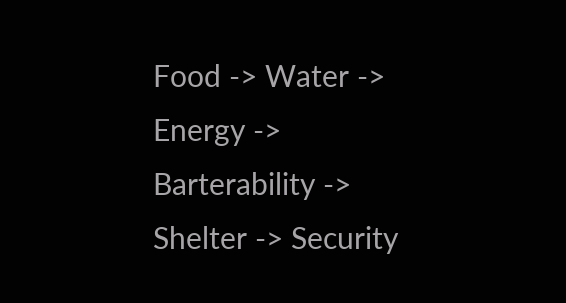Food -> Water -> Energy -> Barterability -> Shelter -> Security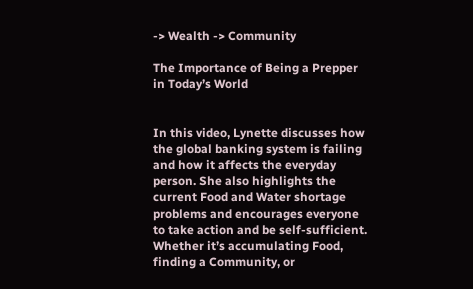-> Wealth -> Community

The Importance of Being a Prepper in Today’s World


In this video, Lynette discusses how the global banking system is failing and how it affects the everyday person. She also highlights the current Food and Water shortage problems and encourages everyone to take action and be self-sufficient. Whether it’s accumulating Food, finding a Community, or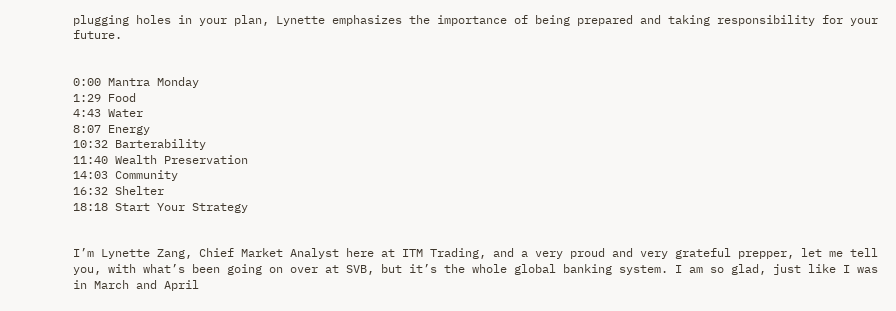plugging holes in your plan, Lynette emphasizes the importance of being prepared and taking responsibility for your future.


0:00 Mantra Monday
1:29 Food
4:43 Water
8:07 Energy
10:32 Barterability
11:40 Wealth Preservation
14:03 Community
16:32 Shelter
18:18 Start Your Strategy


I’m Lynette Zang, Chief Market Analyst here at ITM Trading, and a very proud and very grateful prepper, let me tell you, with what’s been going on over at SVB, but it’s the whole global banking system. I am so glad, just like I was in March and April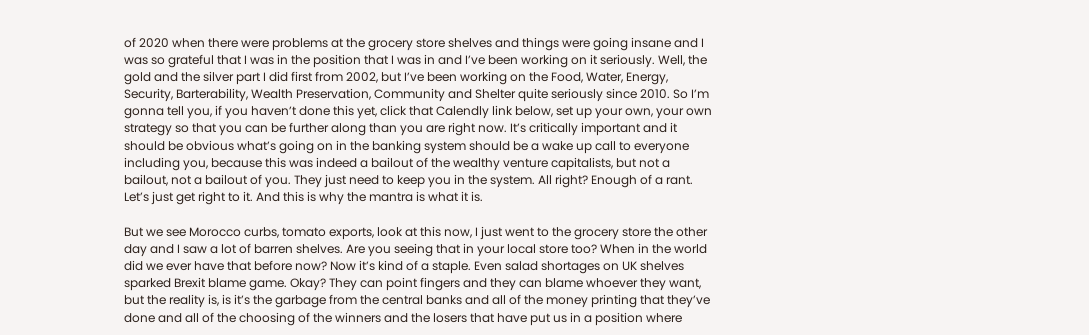of 2020 when there were problems at the grocery store shelves and things were going insane and I was so grateful that I was in the position that I was in and I’ve been working on it seriously. Well, the gold and the silver part I did first from 2002, but I’ve been working on the Food, Water, Energy, Security, Barterability, Wealth Preservation, Community and Shelter quite seriously since 2010. So I’m gonna tell you, if you haven’t done this yet, click that Calendly link below, set up your own, your own strategy so that you can be further along than you are right now. It’s critically important and it should be obvious what’s going on in the banking system should be a wake up call to everyone including you, because this was indeed a bailout of the wealthy venture capitalists, but not a bailout, not a bailout of you. They just need to keep you in the system. All right? Enough of a rant. Let’s just get right to it. And this is why the mantra is what it is.

But we see Morocco curbs, tomato exports, look at this now, I just went to the grocery store the other day and I saw a lot of barren shelves. Are you seeing that in your local store too? When in the world did we ever have that before now? Now it’s kind of a staple. Even salad shortages on UK shelves sparked Brexit blame game. Okay? They can point fingers and they can blame whoever they want, but the reality is, is it’s the garbage from the central banks and all of the money printing that they’ve done and all of the choosing of the winners and the losers that have put us in a position where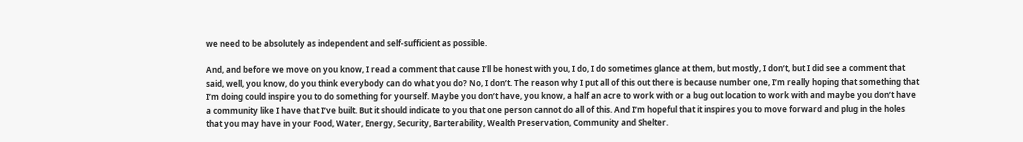we need to be absolutely as independent and self-sufficient as possible.

And, and before we move on you know, I read a comment that cause I’ll be honest with you, I do, I do sometimes glance at them, but mostly, I don’t, but I did see a comment that said, well, you know, do you think everybody can do what you do? No, I don’t. The reason why I put all of this out there is because number one, I’m really hoping that something that I’m doing could inspire you to do something for yourself. Maybe you don’t have, you know, a half an acre to work with or a bug out location to work with and maybe you don’t have a community like I have that I’ve built. But it should indicate to you that one person cannot do all of this. And I’m hopeful that it inspires you to move forward and plug in the holes that you may have in your Food, Water, Energy, Security, Barterability, Wealth Preservation, Community and Shelter.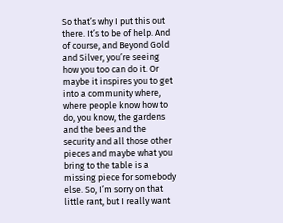So that’s why I put this out there. It’s to be of help. And of course, and Beyond Gold and Silver, you’re seeing how you too can do it. Or maybe it inspires you to get into a community where, where people know how to do, you know, the gardens and the bees and the security and all those other pieces and maybe what you bring to the table is a missing piece for somebody else. So, I’m sorry on that little rant, but I really want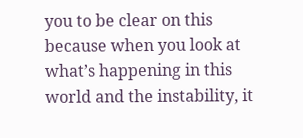you to be clear on this because when you look at what’s happening in this world and the instability, it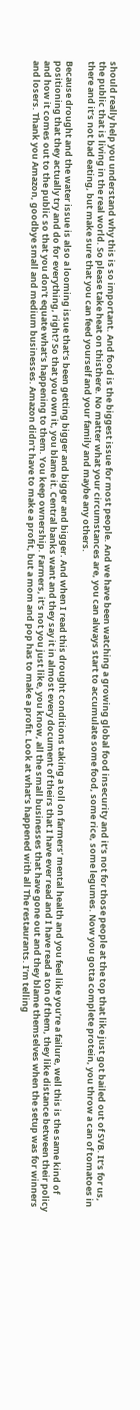should really help you understand why this is so important. And food is the biggest issue for most people. And we have been watching a growing global food insecurity and it’s not for those people at the top that like just got bailed out of SVB. It’s for us, the public that is living in the real world. So please take heat on thisthere. No matter what your circumstances are, you can always start to accumulate some food, some rice, some legumes. Now you gotta complete protein, you throw a can of tomatoes in there and it’s not bad eating, but make sure that you can feed yourself and your family and maybe any others.

Because drought and the water issue is also a looming issue that’s been getting bigger and bigger and bigger. And when I read this drought conditions taking a toll on farmers’ mental health and you feel like you’re a failure, well this is the same kind of positioning that they actually try and do for everything, right? So that you own it, you blame it. Central banks want and they say it in almost every document of theirs that I have ever read and I have read a ton of them, they like distance between their policy and how it comes out to the public so that you don’t equate what’s happening to them. You keep ownership. Farmers, it’s not you just like, you know, all the small businesses that have gone out and they blame themselves when the setup was for winners and losers. Thank you Amazon, goodbye small and medium businesses. Amazon didn’t have to make a profit, but a mom and pop has to make a profit. Look at what’s happened with all The restaurants. I’m telling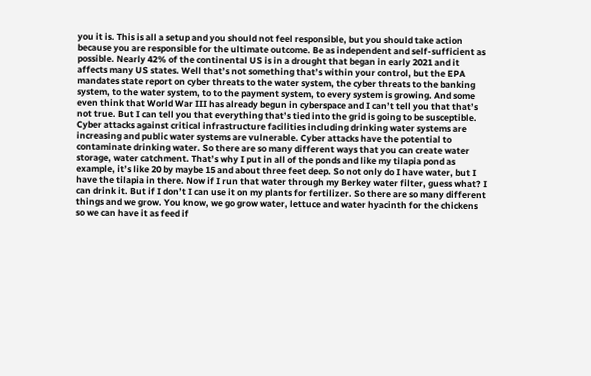you it is. This is all a setup and you should not feel responsible, but you should take action because you are responsible for the ultimate outcome. Be as independent and self-sufficient as possible. Nearly 42% of the continental US is in a drought that began in early 2021 and it affects many US states. Well that’s not something that’s within your control, but the EPA mandates state report on cyber threats to the water system, the cyber threats to the banking system, to the water system, to to the payment system, to every system is growing. And some even think that World War III has already begun in cyberspace and I can’t tell you that that’s not true. But I can tell you that everything that’s tied into the grid is going to be susceptible. Cyber attacks against critical infrastructure facilities including drinking water systems are increasing and public water systems are vulnerable. Cyber attacks have the potential to contaminate drinking water. So there are so many different ways that you can create water storage, water catchment. That’s why I put in all of the ponds and like my tilapia pond as example, it’s like 20 by maybe 15 and about three feet deep. So not only do I have water, but I have the tilapia in there. Now if I run that water through my Berkey water filter, guess what? I can drink it. But if I don’t I can use it on my plants for fertilizer. So there are so many different things and we grow. You know, we go grow water, lettuce and water hyacinth for the chickens so we can have it as feed if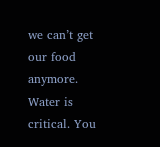we can’t get our food anymore. Water is critical. You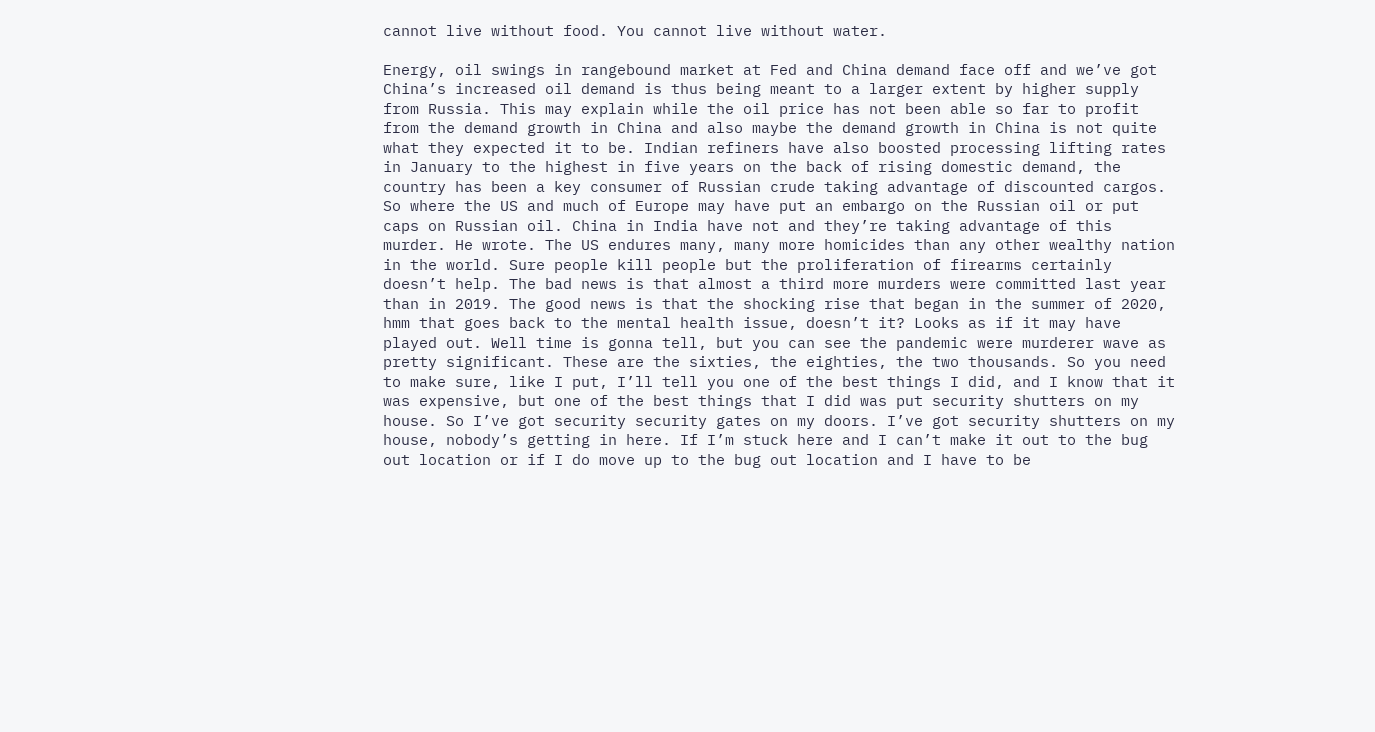cannot live without food. You cannot live without water.

Energy, oil swings in rangebound market at Fed and China demand face off and we’ve got China’s increased oil demand is thus being meant to a larger extent by higher supply from Russia. This may explain while the oil price has not been able so far to profit from the demand growth in China and also maybe the demand growth in China is not quite what they expected it to be. Indian refiners have also boosted processing lifting rates in January to the highest in five years on the back of rising domestic demand, the country has been a key consumer of Russian crude taking advantage of discounted cargos. So where the US and much of Europe may have put an embargo on the Russian oil or put caps on Russian oil. China in India have not and they’re taking advantage of this murder. He wrote. The US endures many, many more homicides than any other wealthy nation in the world. Sure people kill people but the proliferation of firearms certainly doesn’t help. The bad news is that almost a third more murders were committed last year than in 2019. The good news is that the shocking rise that began in the summer of 2020, hmm that goes back to the mental health issue, doesn’t it? Looks as if it may have played out. Well time is gonna tell, but you can see the pandemic were murderer wave as pretty significant. These are the sixties, the eighties, the two thousands. So you need to make sure, like I put, I’ll tell you one of the best things I did, and I know that it was expensive, but one of the best things that I did was put security shutters on my house. So I’ve got security security gates on my doors. I’ve got security shutters on my house, nobody’s getting in here. If I’m stuck here and I can’t make it out to the bug out location or if I do move up to the bug out location and I have to be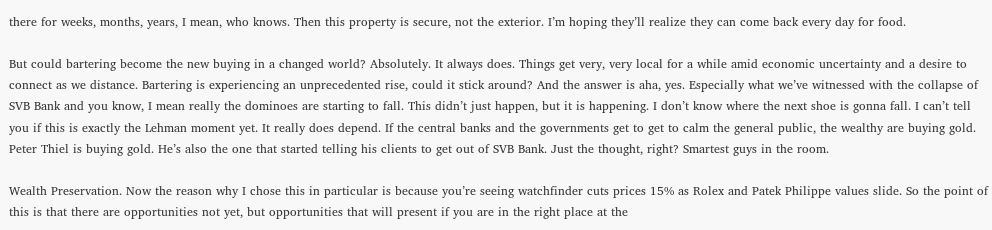there for weeks, months, years, I mean, who knows. Then this property is secure, not the exterior. I’m hoping they’ll realize they can come back every day for food.

But could bartering become the new buying in a changed world? Absolutely. It always does. Things get very, very local for a while amid economic uncertainty and a desire to connect as we distance. Bartering is experiencing an unprecedented rise, could it stick around? And the answer is aha, yes. Especially what we’ve witnessed with the collapse of SVB Bank and you know, I mean really the dominoes are starting to fall. This didn’t just happen, but it is happening. I don’t know where the next shoe is gonna fall. I can’t tell you if this is exactly the Lehman moment yet. It really does depend. If the central banks and the governments get to get to calm the general public, the wealthy are buying gold. Peter Thiel is buying gold. He’s also the one that started telling his clients to get out of SVB Bank. Just the thought, right? Smartest guys in the room.

Wealth Preservation. Now the reason why I chose this in particular is because you’re seeing watchfinder cuts prices 15% as Rolex and Patek Philippe values slide. So the point of this is that there are opportunities not yet, but opportunities that will present if you are in the right place at the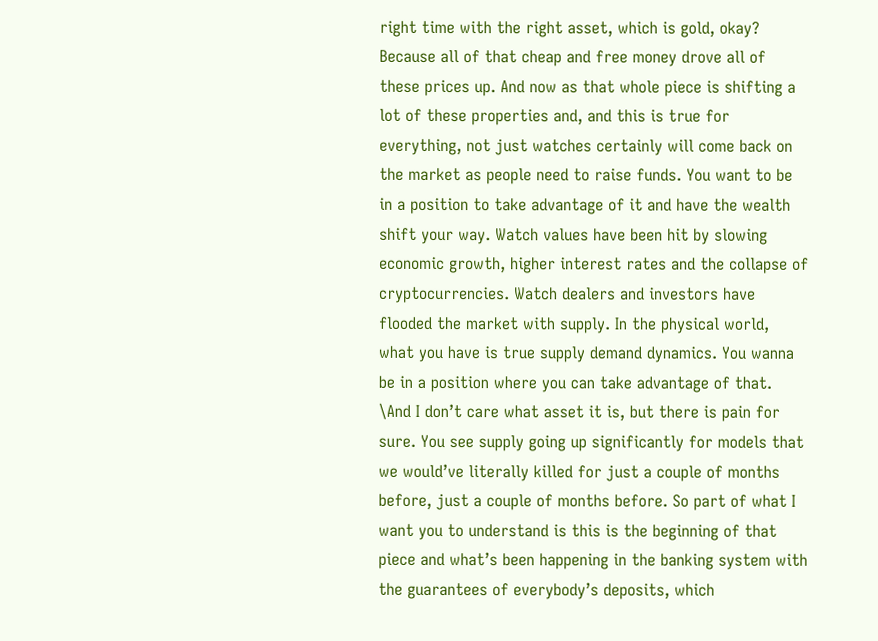right time with the right asset, which is gold, okay? Because all of that cheap and free money drove all of these prices up. And now as that whole piece is shifting a lot of these properties and, and this is true for everything, not just watches certainly will come back on the market as people need to raise funds. You want to be in a position to take advantage of it and have the wealth shift your way. Watch values have been hit by slowing economic growth, higher interest rates and the collapse of cryptocurrencies. Watch dealers and investors have flooded the market with supply. In the physical world, what you have is true supply demand dynamics. You wanna be in a position where you can take advantage of that. \And I don’t care what asset it is, but there is pain for sure. You see supply going up significantly for models that we would’ve literally killed for just a couple of months before, just a couple of months before. So part of what I want you to understand is this is the beginning of that piece and what’s been happening in the banking system with the guarantees of everybody’s deposits, which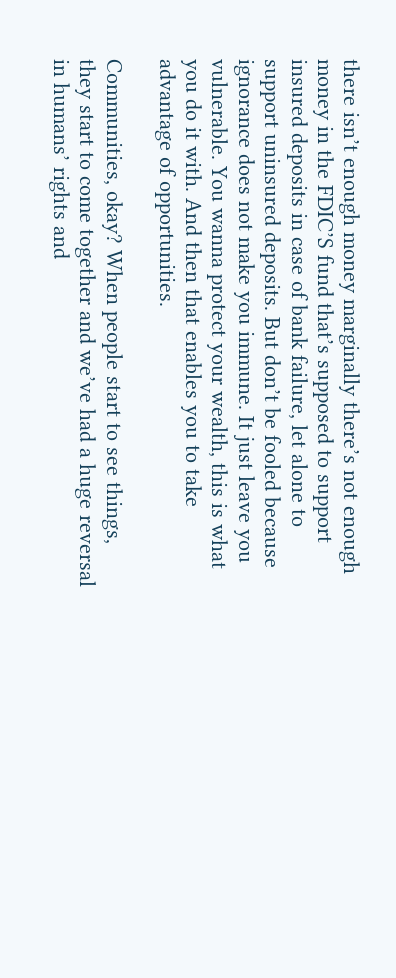there isn’t enough money marginally there’s not enough money in the FDIC’S fund that’s supposed to support insured deposits in case of bank failure, let alone to support uninsured deposits. But don’t be fooled because ignorance does not make you immune. It just leave you vulnerable. You wanna protect your wealth, this is what you do it with. And then that enables you to take advantage of opportunities.

Communities, okay? When people start to see things, they start to come together and we’ve had a huge reversal in humans’ rights and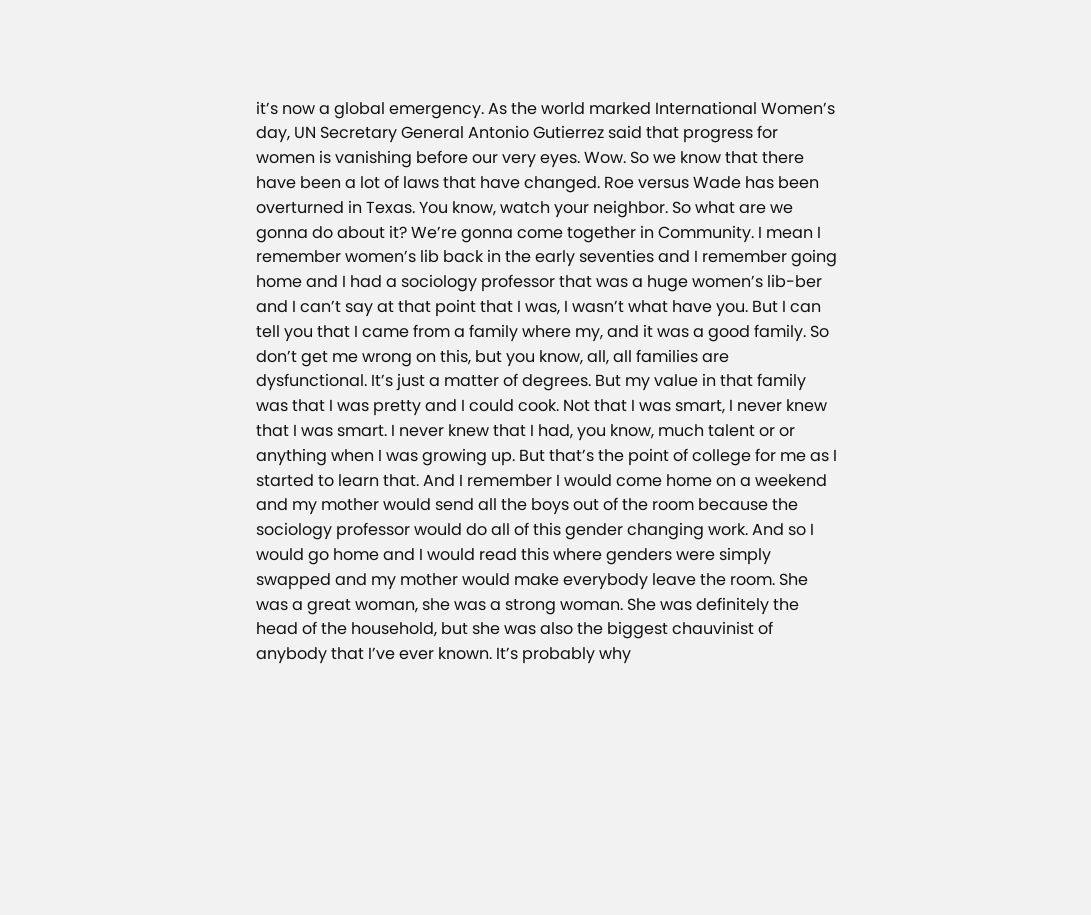it’s now a global emergency. As the world marked International Women’s day, UN Secretary General Antonio Gutierrez said that progress for women is vanishing before our very eyes. Wow. So we know that there have been a lot of laws that have changed. Roe versus Wade has been overturned in Texas. You know, watch your neighbor. So what are we gonna do about it? We’re gonna come together in Community. I mean I remember women’s lib back in the early seventies and I remember going home and I had a sociology professor that was a huge women’s lib-ber and I can’t say at that point that I was, I wasn’t what have you. But I can tell you that I came from a family where my, and it was a good family. So don’t get me wrong on this, but you know, all, all families are dysfunctional. It’s just a matter of degrees. But my value in that family was that I was pretty and I could cook. Not that I was smart, I never knew that I was smart. I never knew that I had, you know, much talent or or anything when I was growing up. But that’s the point of college for me as I started to learn that. And I remember I would come home on a weekend and my mother would send all the boys out of the room because the sociology professor would do all of this gender changing work. And so I would go home and I would read this where genders were simply swapped and my mother would make everybody leave the room. She was a great woman, she was a strong woman. She was definitely the head of the household, but she was also the biggest chauvinist of anybody that I’ve ever known. It’s probably why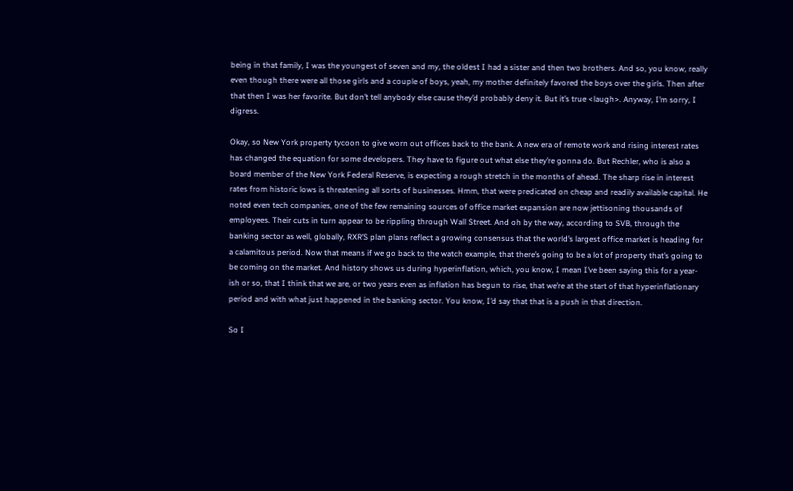being in that family, I was the youngest of seven and my, the oldest I had a sister and then two brothers. And so, you know, really even though there were all those girls and a couple of boys, yeah, my mother definitely favored the boys over the girls. Then after that then I was her favorite. But don’t tell anybody else cause they’d probably deny it. But it’s true <laugh>. Anyway, I’m sorry, I digress.

Okay, so New York property tycoon to give worn out offices back to the bank. A new era of remote work and rising interest rates has changed the equation for some developers. They have to figure out what else they’re gonna do. But Rechler, who is also a board member of the New York Federal Reserve, is expecting a rough stretch in the months of ahead. The sharp rise in interest rates from historic lows is threatening all sorts of businesses. Hmm, that were predicated on cheap and readily available capital. He noted even tech companies, one of the few remaining sources of office market expansion are now jettisoning thousands of employees. Their cuts in turn appear to be rippling through Wall Street. And oh by the way, according to SVB, through the banking sector as well, globally, RXR’S plan plans reflect a growing consensus that the world’s largest office market is heading for a calamitous period. Now that means if we go back to the watch example, that there’s going to be a lot of property that’s going to be coming on the market. And history shows us during hyperinflation, which, you know, I mean I’ve been saying this for a year-ish or so, that I think that we are, or two years even as inflation has begun to rise, that we’re at the start of that hyperinflationary period and with what just happened in the banking sector. You know, I’d say that that is a push in that direction.

So I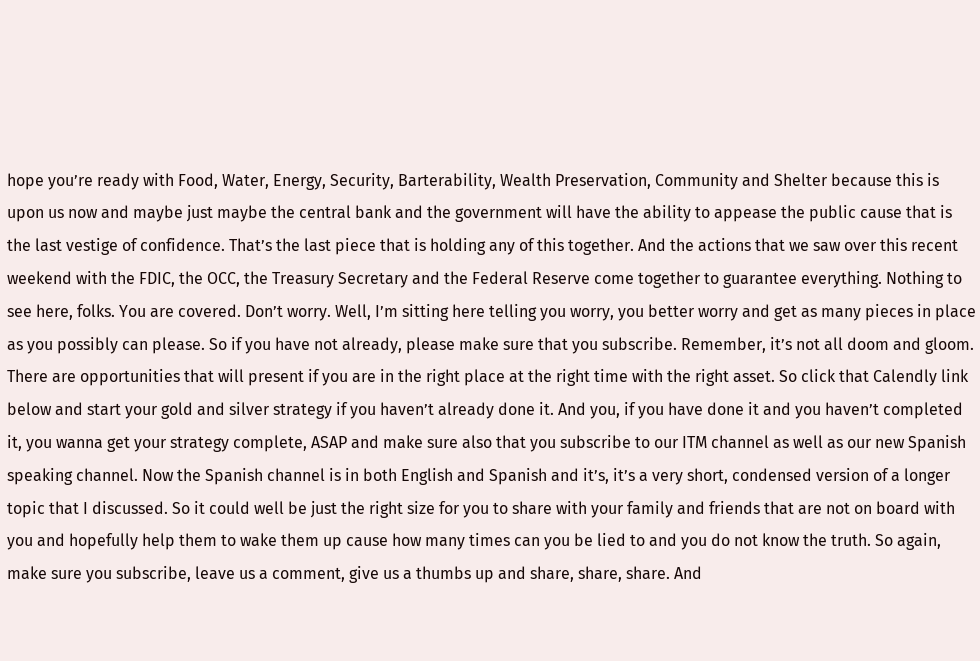hope you’re ready with Food, Water, Energy, Security, Barterability, Wealth Preservation, Community and Shelter because this is upon us now and maybe just maybe the central bank and the government will have the ability to appease the public cause that is the last vestige of confidence. That’s the last piece that is holding any of this together. And the actions that we saw over this recent weekend with the FDIC, the OCC, the Treasury Secretary and the Federal Reserve come together to guarantee everything. Nothing to see here, folks. You are covered. Don’t worry. Well, I’m sitting here telling you worry, you better worry and get as many pieces in place as you possibly can please. So if you have not already, please make sure that you subscribe. Remember, it’s not all doom and gloom. There are opportunities that will present if you are in the right place at the right time with the right asset. So click that Calendly link below and start your gold and silver strategy if you haven’t already done it. And you, if you have done it and you haven’t completed it, you wanna get your strategy complete, ASAP and make sure also that you subscribe to our ITM channel as well as our new Spanish speaking channel. Now the Spanish channel is in both English and Spanish and it’s, it’s a very short, condensed version of a longer topic that I discussed. So it could well be just the right size for you to share with your family and friends that are not on board with you and hopefully help them to wake them up cause how many times can you be lied to and you do not know the truth. So again, make sure you subscribe, leave us a comment, give us a thumbs up and share, share, share. And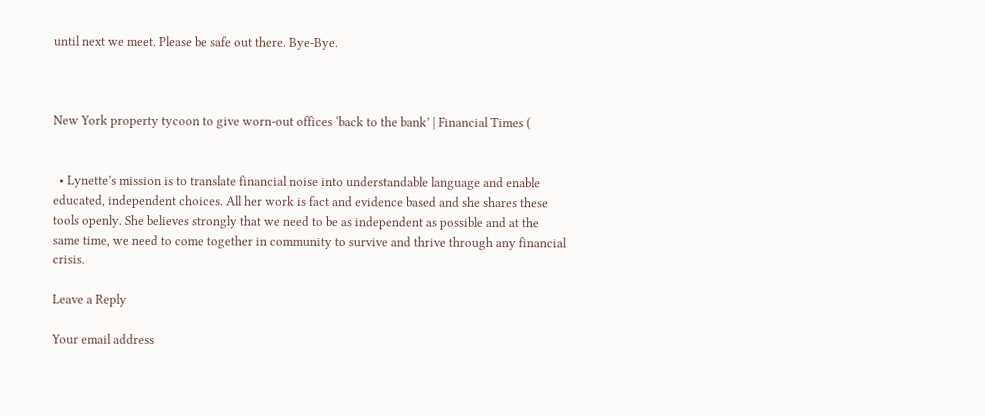until next we meet. Please be safe out there. Bye-Bye.



New York property tycoon to give worn-out offices ‘back to the bank’ | Financial Times (


  • Lynette’s mission is to translate financial noise into understandable language and enable educated, independent choices. All her work is fact and evidence based and she shares these tools openly. She believes strongly that we need to be as independent as possible and at the same time, we need to come together in community to survive and thrive through any financial crisis.

Leave a Reply

Your email address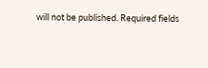will not be published. Required fields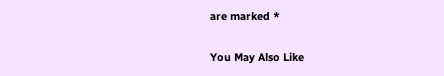are marked *

You May Also Like